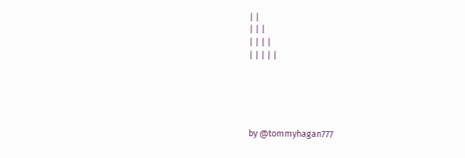| |
| | |
| | | |
| | | | |





by @tommyhagan777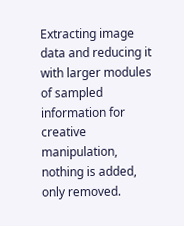Extracting image data and reducing it with larger modules of sampled information for creative manipulation, nothing is added, only removed.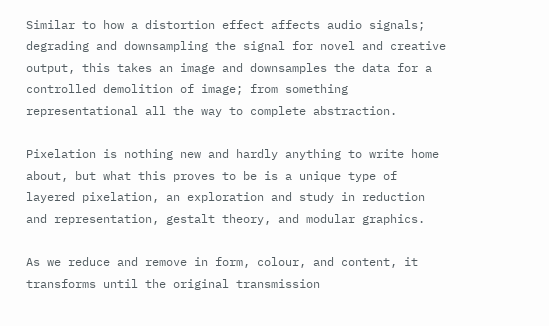Similar to how a distortion effect affects audio signals; degrading and downsampling the signal for novel and creative output, this takes an image and downsamples the data for a controlled demolition of image; from something representational all the way to complete abstraction.

Pixelation is nothing new and hardly anything to write home about, but what this proves to be is a unique type of layered pixelation, an exploration and study in reduction and representation, gestalt theory, and modular graphics.

As we reduce and remove in form, colour, and content, it transforms until the original transmission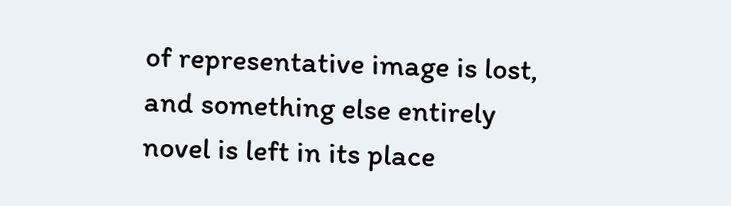of representative image is lost, and something else entirely novel is left in its place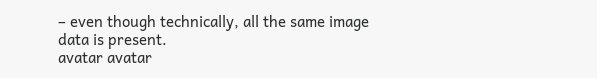– even though technically, all the same image data is present.
avatar avatar